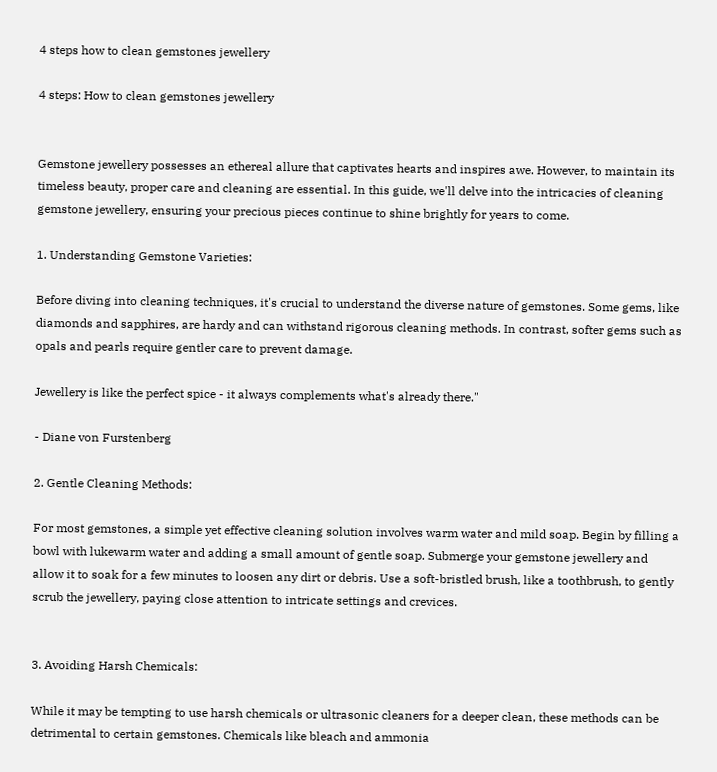4 steps how to clean gemstones jewellery

4 steps: How to clean gemstones jewellery


Gemstone jewellery possesses an ethereal allure that captivates hearts and inspires awe. However, to maintain its timeless beauty, proper care and cleaning are essential. In this guide, we'll delve into the intricacies of cleaning gemstone jewellery, ensuring your precious pieces continue to shine brightly for years to come.

1. Understanding Gemstone Varieties:

Before diving into cleaning techniques, it's crucial to understand the diverse nature of gemstones. Some gems, like diamonds and sapphires, are hardy and can withstand rigorous cleaning methods. In contrast, softer gems such as opals and pearls require gentler care to prevent damage.

Jewellery is like the perfect spice - it always complements what's already there."

- Diane von Furstenberg

2. Gentle Cleaning Methods:

For most gemstones, a simple yet effective cleaning solution involves warm water and mild soap. Begin by filling a bowl with lukewarm water and adding a small amount of gentle soap. Submerge your gemstone jewellery and allow it to soak for a few minutes to loosen any dirt or debris. Use a soft-bristled brush, like a toothbrush, to gently scrub the jewellery, paying close attention to intricate settings and crevices.


3. Avoiding Harsh Chemicals:

While it may be tempting to use harsh chemicals or ultrasonic cleaners for a deeper clean, these methods can be detrimental to certain gemstones. Chemicals like bleach and ammonia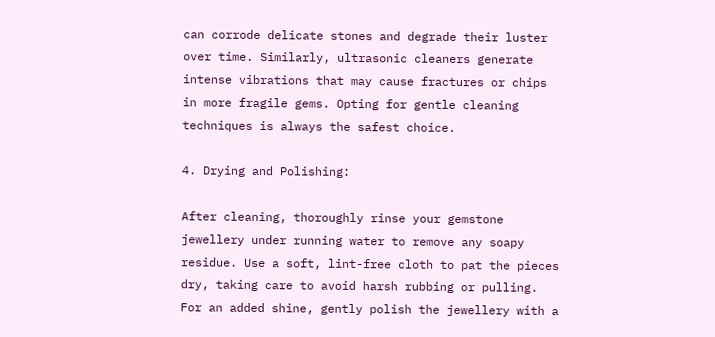can corrode delicate stones and degrade their luster over time. Similarly, ultrasonic cleaners generate intense vibrations that may cause fractures or chips in more fragile gems. Opting for gentle cleaning techniques is always the safest choice.

4. Drying and Polishing:

After cleaning, thoroughly rinse your gemstone jewellery under running water to remove any soapy residue. Use a soft, lint-free cloth to pat the pieces dry, taking care to avoid harsh rubbing or pulling. For an added shine, gently polish the jewellery with a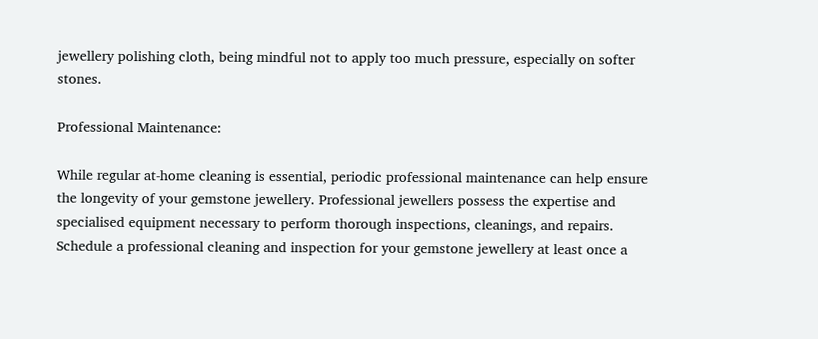jewellery polishing cloth, being mindful not to apply too much pressure, especially on softer stones.

Professional Maintenance:

While regular at-home cleaning is essential, periodic professional maintenance can help ensure the longevity of your gemstone jewellery. Professional jewellers possess the expertise and specialised equipment necessary to perform thorough inspections, cleanings, and repairs. Schedule a professional cleaning and inspection for your gemstone jewellery at least once a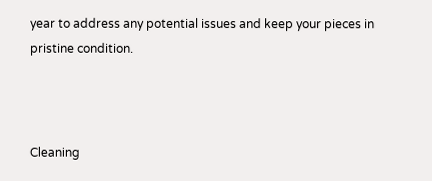year to address any potential issues and keep your pieces in pristine condition.



Cleaning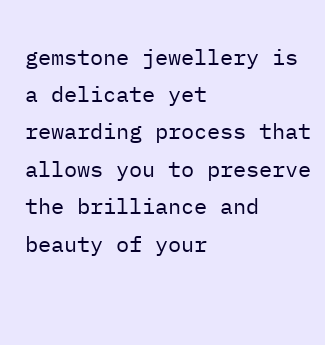gemstone jewellery is a delicate yet rewarding process that allows you to preserve the brilliance and beauty of your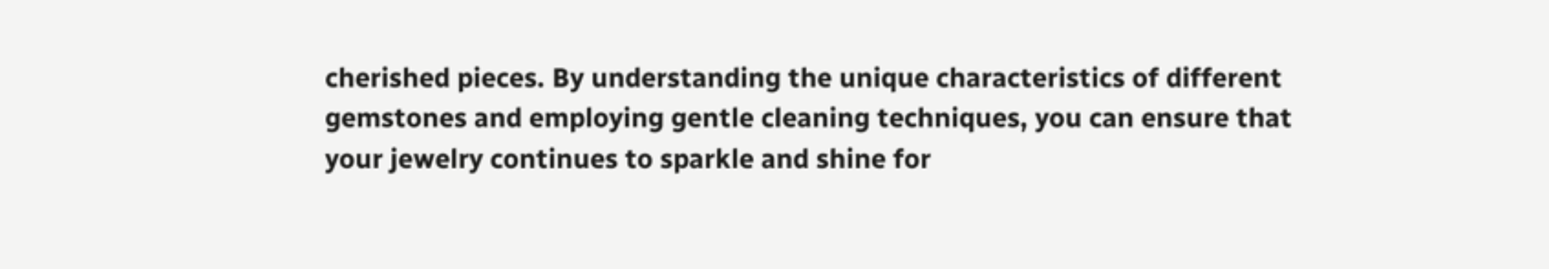cherished pieces. By understanding the unique characteristics of different gemstones and employing gentle cleaning techniques, you can ensure that your jewelry continues to sparkle and shine for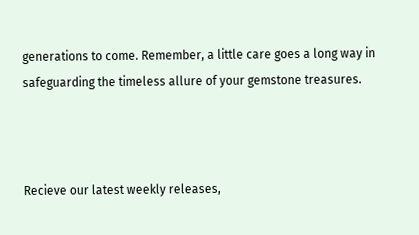generations to come. Remember, a little care goes a long way in safeguarding the timeless allure of your gemstone treasures.



Recieve our latest weekly releases,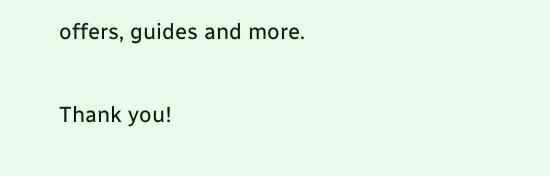offers, guides and more.

Thank you!